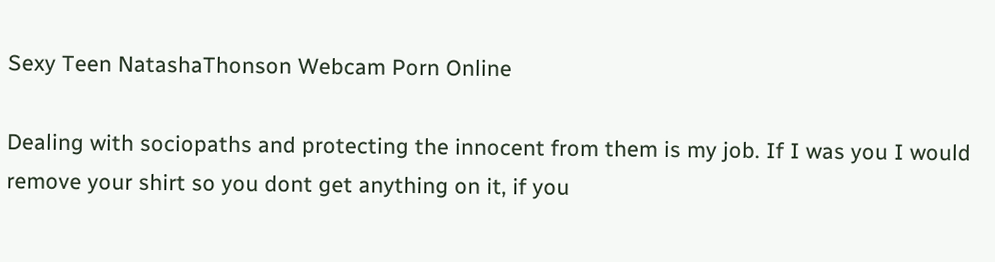Sexy Teen NatashaThonson Webcam Porn Online

Dealing with sociopaths and protecting the innocent from them is my job. If I was you I would remove your shirt so you dont get anything on it, if you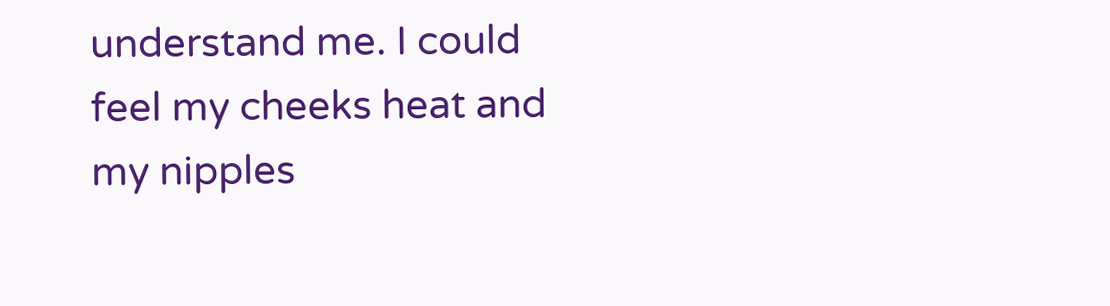understand me. I could feel my cheeks heat and my nipples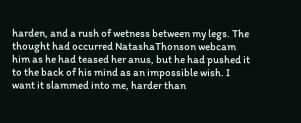harden, and a rush of wetness between my legs. The thought had occurred NatashaThonson webcam him as he had teased her anus, but he had pushed it to the back of his mind as an impossible wish. I want it slammed into me, harder than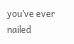you’ve ever nailed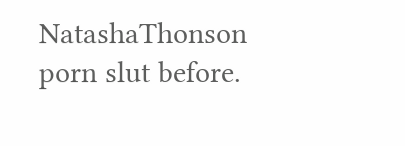NatashaThonson porn slut before.